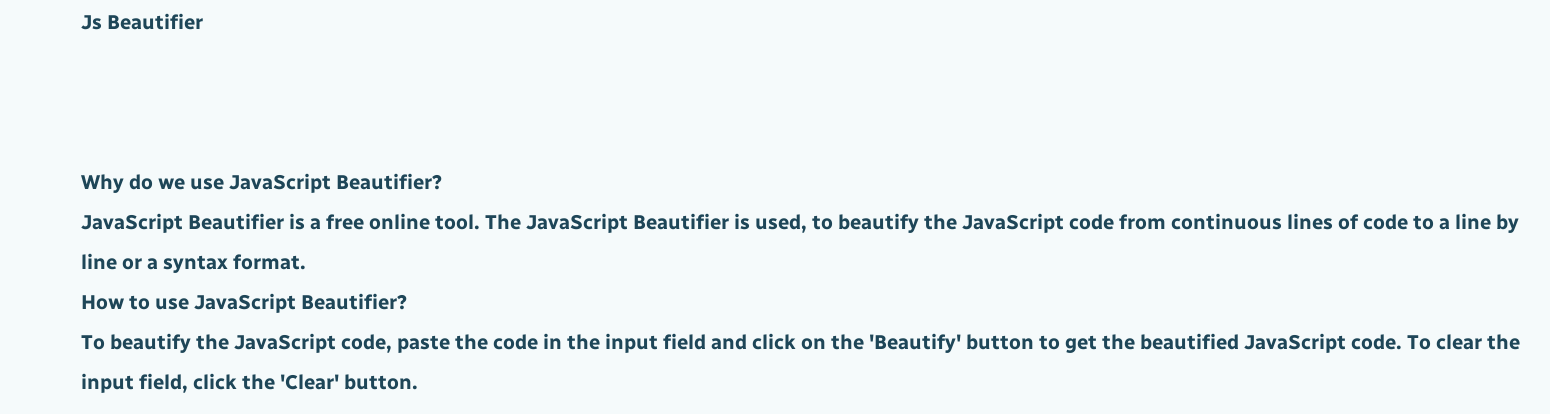Js Beautifier



Why do we use JavaScript Beautifier?
JavaScript Beautifier is a free online tool. The JavaScript Beautifier is used, to beautify the JavaScript code from continuous lines of code to a line by line or a syntax format.
How to use JavaScript Beautifier?
To beautify the JavaScript code, paste the code in the input field and click on the 'Beautify' button to get the beautified JavaScript code. To clear the input field, click the 'Clear' button.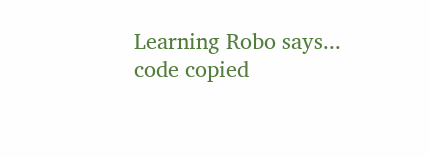Learning Robo says...
code copied